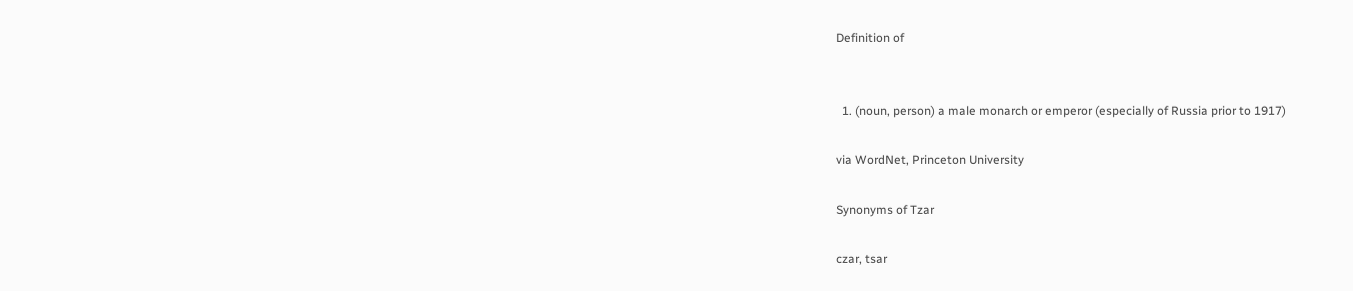Definition of


  1. (noun, person) a male monarch or emperor (especially of Russia prior to 1917)

via WordNet, Princeton University

Synonyms of Tzar

czar, tsar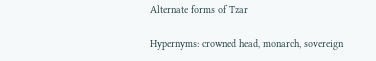Alternate forms of Tzar

Hypernyms: crowned head, monarch, sovereign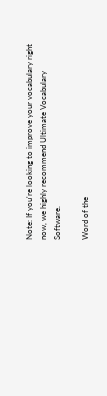Note: If you're looking to improve your vocabulary right now, we highly recommend Ultimate Vocabulary Software.

Word of the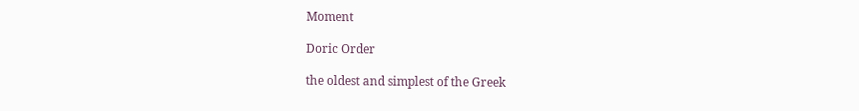Moment

Doric Order

the oldest and simplest of the Greek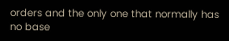orders and the only one that normally has no base